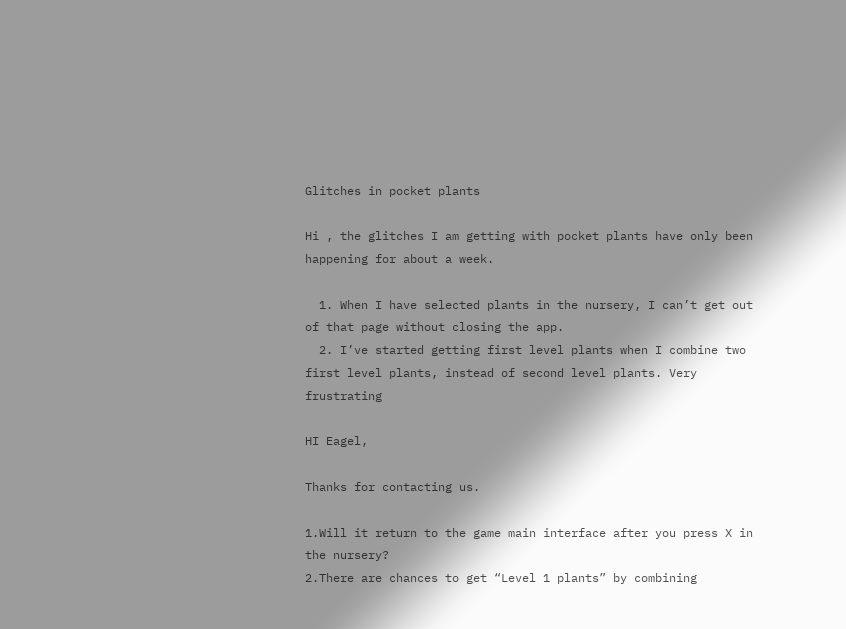Glitches in pocket plants

Hi , the glitches I am getting with pocket plants have only been happening for about a week.

  1. When I have selected plants in the nursery, I can’t get out of that page without closing the app.
  2. I’ve started getting first level plants when I combine two first level plants, instead of second level plants. Very frustrating

HI Eagel,

Thanks for contacting us.

1.Will it return to the game main interface after you press X in the nursery?
2.There are chances to get “Level 1 plants” by combining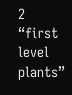2 “first level plants”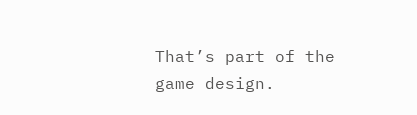That’s part of the game design.